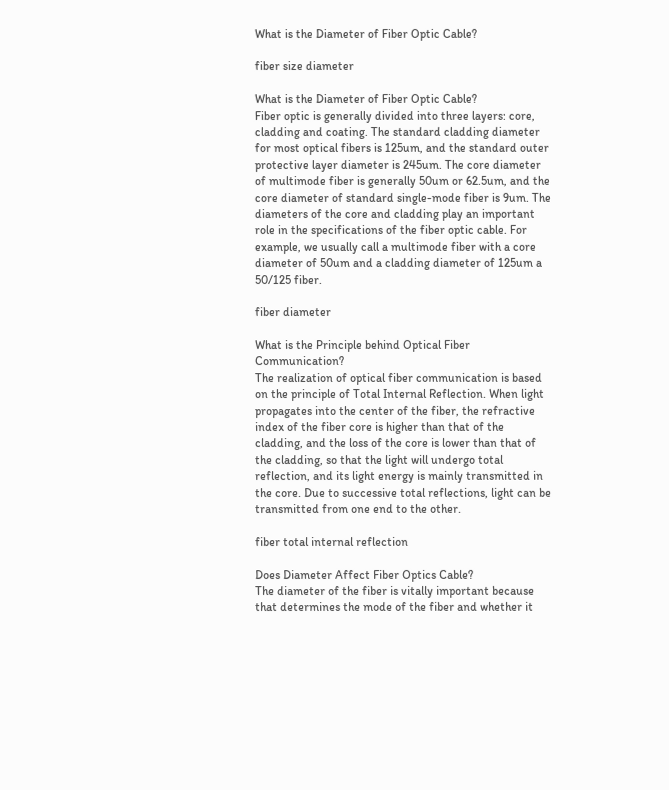What is the Diameter of Fiber Optic Cable?

fiber size diameter

What is the Diameter of Fiber Optic Cable?
Fiber optic is generally divided into three layers: core, cladding and coating. The standard cladding diameter for most optical fibers is 125um, and the standard outer protective layer diameter is 245um. The core diameter of multimode fiber is generally 50um or 62.5um, and the core diameter of standard single-mode fiber is 9um. The diameters of the core and cladding play an important role in the specifications of the fiber optic cable. For example, we usually call a multimode fiber with a core diameter of 50um and a cladding diameter of 125um a 50/125 fiber.

fiber diameter

What is the Principle behind Optical Fiber Communication?
The realization of optical fiber communication is based on the principle of Total Internal Reflection. When light propagates into the center of the fiber, the refractive index of the fiber core is higher than that of the cladding, and the loss of the core is lower than that of the cladding, so that the light will undergo total reflection, and its light energy is mainly transmitted in the core. Due to successive total reflections, light can be transmitted from one end to the other.

fiber total internal reflection

Does Diameter Affect Fiber Optics Cable?
The diameter of the fiber is vitally important because that determines the mode of the fiber and whether it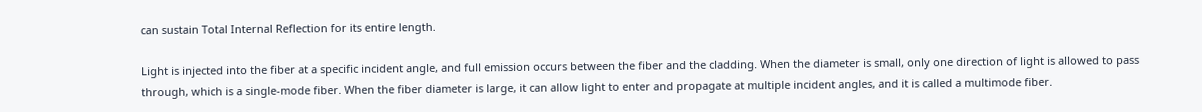can sustain Total Internal Reflection for its entire length.

Light is injected into the fiber at a specific incident angle, and full emission occurs between the fiber and the cladding. When the diameter is small, only one direction of light is allowed to pass through, which is a single-mode fiber. When the fiber diameter is large, it can allow light to enter and propagate at multiple incident angles, and it is called a multimode fiber.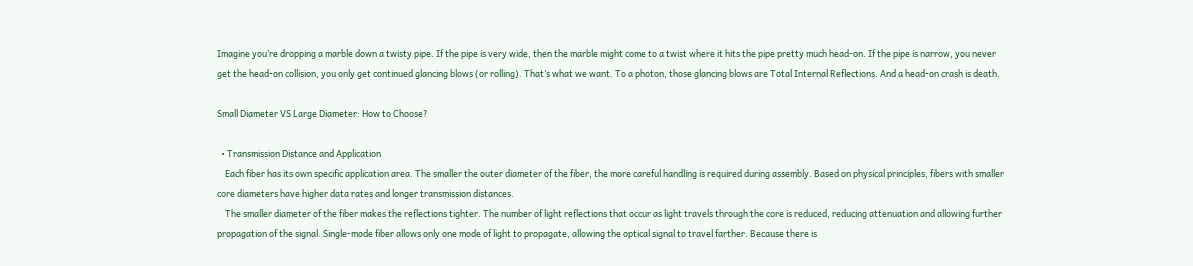Imagine you’re dropping a marble down a twisty pipe. If the pipe is very wide, then the marble might come to a twist where it hits the pipe pretty much head-on. If the pipe is narrow, you never get the head-on collision, you only get continued glancing blows (or rolling). That’s what we want. To a photon, those glancing blows are Total Internal Reflections. And a head-on crash is death.

Small Diameter VS Large Diameter: How to Choose?

  • Transmission Distance and Application
    Each fiber has its own specific application area. The smaller the outer diameter of the fiber, the more careful handling is required during assembly. Based on physical principles, fibers with smaller core diameters have higher data rates and longer transmission distances.
    The smaller diameter of the fiber makes the reflections tighter. The number of light reflections that occur as light travels through the core is reduced, reducing attenuation and allowing further propagation of the signal. Single-mode fiber allows only one mode of light to propagate, allowing the optical signal to travel farther. Because there is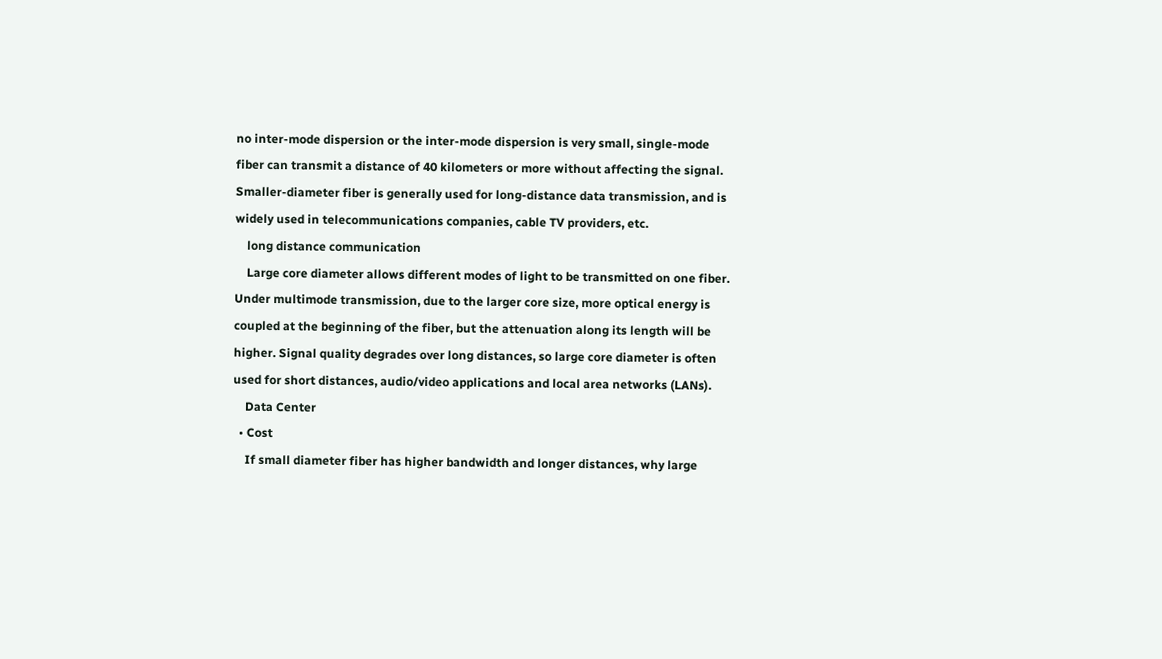no inter-mode dispersion or the inter-mode dispersion is very small, single-mode fiber can transmit a distance of 40 kilometers or more without affecting the signal. Smaller-diameter fiber is generally used for long-distance data transmission, and is widely used in telecommunications companies, cable TV providers, etc.
    long distance communication
    Large core diameter allows different modes of light to be transmitted on one fiber. Under multimode transmission, due to the larger core size, more optical energy is coupled at the beginning of the fiber, but the attenuation along its length will be higher. Signal quality degrades over long distances, so large core diameter is often used for short distances, audio/video applications and local area networks (LANs).
    Data Center
  • Cost
    If small diameter fiber has higher bandwidth and longer distances, why large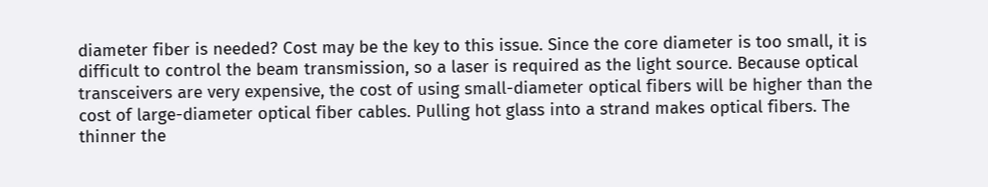diameter fiber is needed? Cost may be the key to this issue. Since the core diameter is too small, it is difficult to control the beam transmission, so a laser is required as the light source. Because optical transceivers are very expensive, the cost of using small-diameter optical fibers will be higher than the cost of large-diameter optical fiber cables. Pulling hot glass into a strand makes optical fibers. The thinner the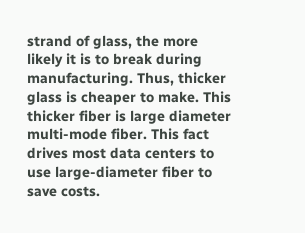strand of glass, the more likely it is to break during manufacturing. Thus, thicker glass is cheaper to make. This thicker fiber is large diameter multi-mode fiber. This fact drives most data centers to use large-diameter fiber to save costs.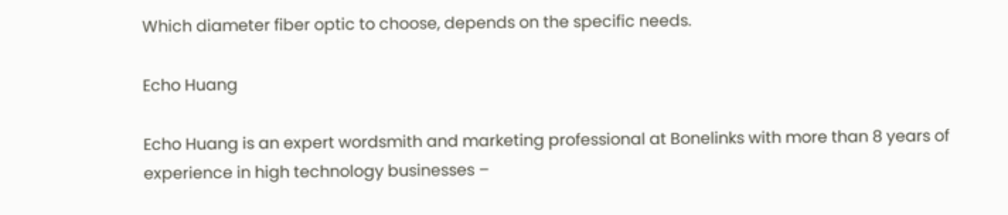Which diameter fiber optic to choose, depends on the specific needs.

Echo Huang

Echo Huang is an expert wordsmith and marketing professional at Bonelinks with more than 8 years of experience in high technology businesses –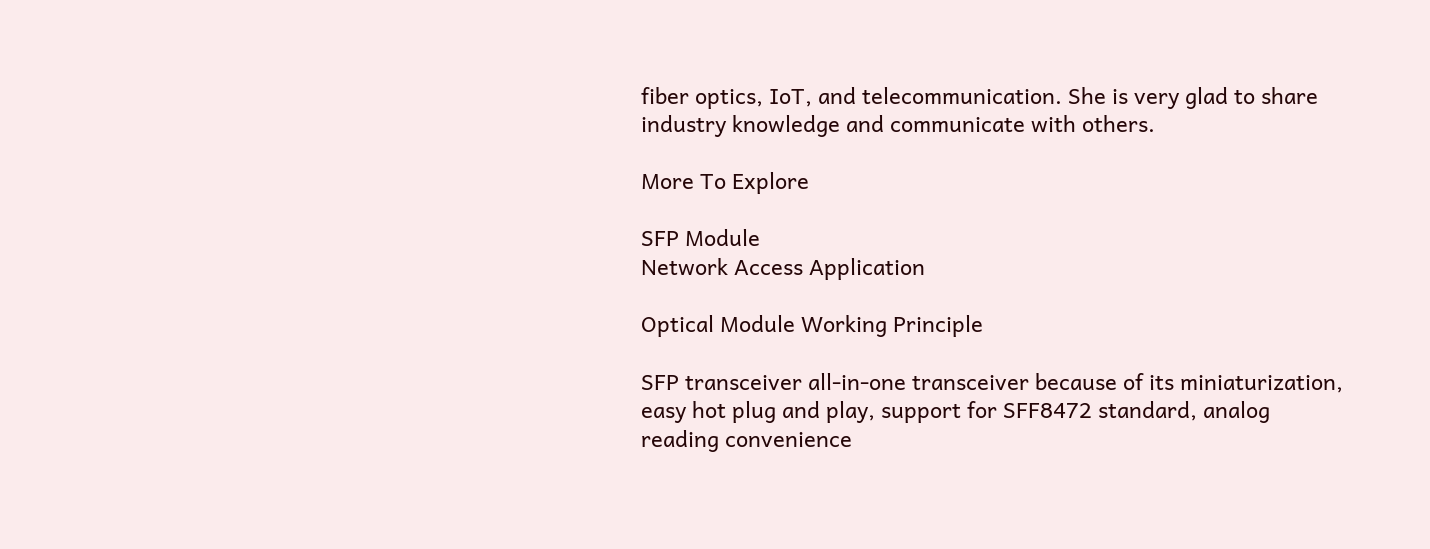fiber optics, IoT, and telecommunication. She is very glad to share industry knowledge and communicate with others.

More To Explore

SFP Module
Network Access Application

Optical Module Working Principle

SFP transceiver all-in-one transceiver because of its miniaturization, easy hot plug and play, support for SFF8472 standard, analog reading convenience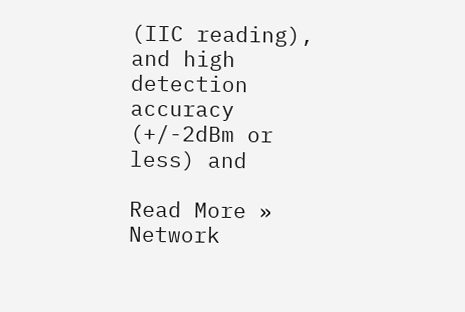(IIC reading), and high detection accuracy (+/-2dBm or less) and

Read More »
Network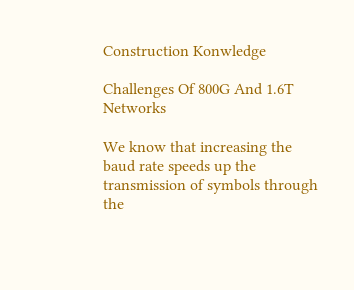Construction Konwledge

Challenges Of 800G And 1.6T Networks

We know that increasing the baud rate speeds up the transmission of symbols through the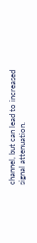channel, but can lead to increased signal attenuation.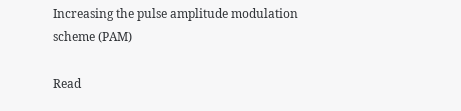Increasing the pulse amplitude modulation scheme (PAM)

Read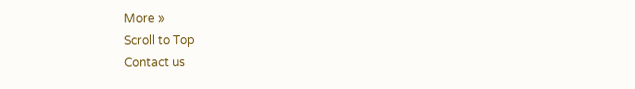More »
Scroll to Top
Contact us